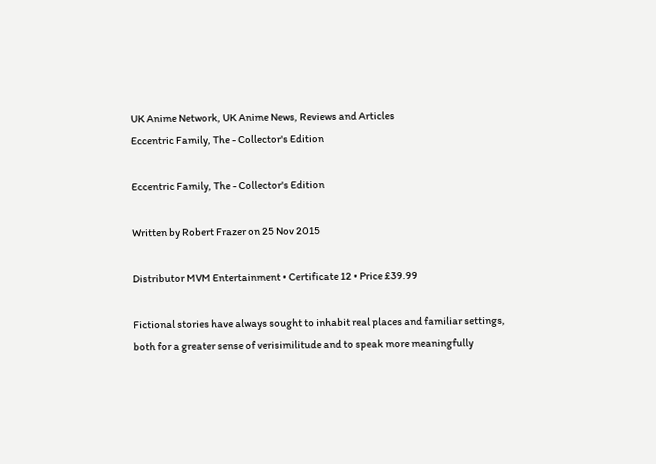UK Anime Network, UK Anime News, Reviews and Articles
Eccentric Family, The - Collector's Edition

Eccentric Family, The - Collector's Edition

Written by Robert Frazer on 25 Nov 2015

Distributor MVM Entertainment • Certificate 12 • Price £39.99

Fictional stories have always sought to inhabit real places and familiar settings, both for a greater sense of verisimilitude and to speak more meaningfully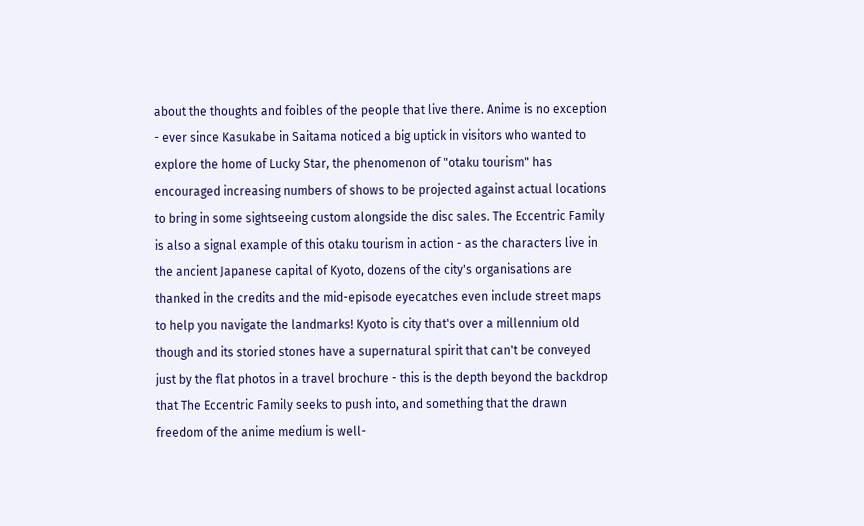about the thoughts and foibles of the people that live there. Anime is no exception - ever since Kasukabe in Saitama noticed a big uptick in visitors who wanted to explore the home of Lucky Star, the phenomenon of "otaku tourism" has encouraged increasing numbers of shows to be projected against actual locations to bring in some sightseeing custom alongside the disc sales. The Eccentric Family is also a signal example of this otaku tourism in action - as the characters live in the ancient Japanese capital of Kyoto, dozens of the city's organisations are thanked in the credits and the mid-episode eyecatches even include street maps to help you navigate the landmarks! Kyoto is city that's over a millennium old though and its storied stones have a supernatural spirit that can't be conveyed just by the flat photos in a travel brochure - this is the depth beyond the backdrop that The Eccentric Family seeks to push into, and something that the drawn freedom of the anime medium is well-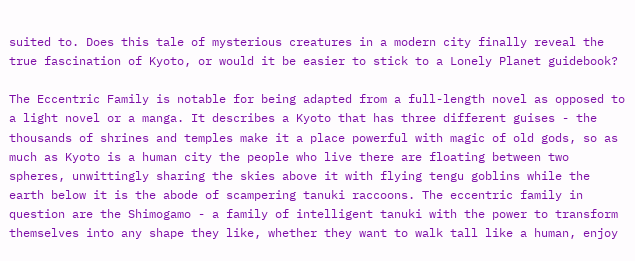suited to. Does this tale of mysterious creatures in a modern city finally reveal the true fascination of Kyoto, or would it be easier to stick to a Lonely Planet guidebook?

The Eccentric Family is notable for being adapted from a full-length novel as opposed to a light novel or a manga. It describes a Kyoto that has three different guises - the thousands of shrines and temples make it a place powerful with magic of old gods, so as much as Kyoto is a human city the people who live there are floating between two spheres, unwittingly sharing the skies above it with flying tengu goblins while the earth below it is the abode of scampering tanuki raccoons. The eccentric family in question are the Shimogamo - a family of intelligent tanuki with the power to transform themselves into any shape they like, whether they want to walk tall like a human, enjoy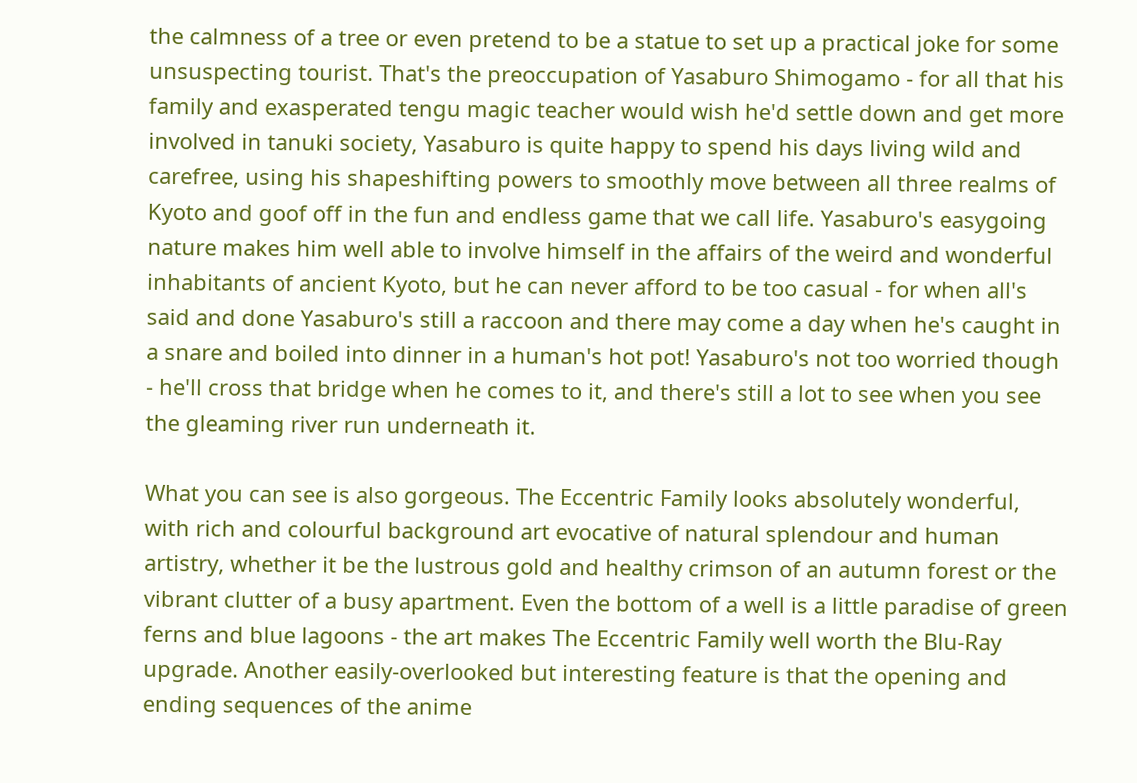the calmness of a tree or even pretend to be a statue to set up a practical joke for some unsuspecting tourist. That's the preoccupation of Yasaburo Shimogamo - for all that his family and exasperated tengu magic teacher would wish he'd settle down and get more involved in tanuki society, Yasaburo is quite happy to spend his days living wild and carefree, using his shapeshifting powers to smoothly move between all three realms of Kyoto and goof off in the fun and endless game that we call life. Yasaburo's easygoing nature makes him well able to involve himself in the affairs of the weird and wonderful inhabitants of ancient Kyoto, but he can never afford to be too casual - for when all's said and done Yasaburo's still a raccoon and there may come a day when he's caught in a snare and boiled into dinner in a human's hot pot! Yasaburo's not too worried though - he'll cross that bridge when he comes to it, and there's still a lot to see when you see the gleaming river run underneath it.

What you can see is also gorgeous. The Eccentric Family looks absolutely wonderful, with rich and colourful background art evocative of natural splendour and human artistry, whether it be the lustrous gold and healthy crimson of an autumn forest or the vibrant clutter of a busy apartment. Even the bottom of a well is a little paradise of green ferns and blue lagoons - the art makes The Eccentric Family well worth the Blu-Ray upgrade. Another easily-overlooked but interesting feature is that the opening and ending sequences of the anime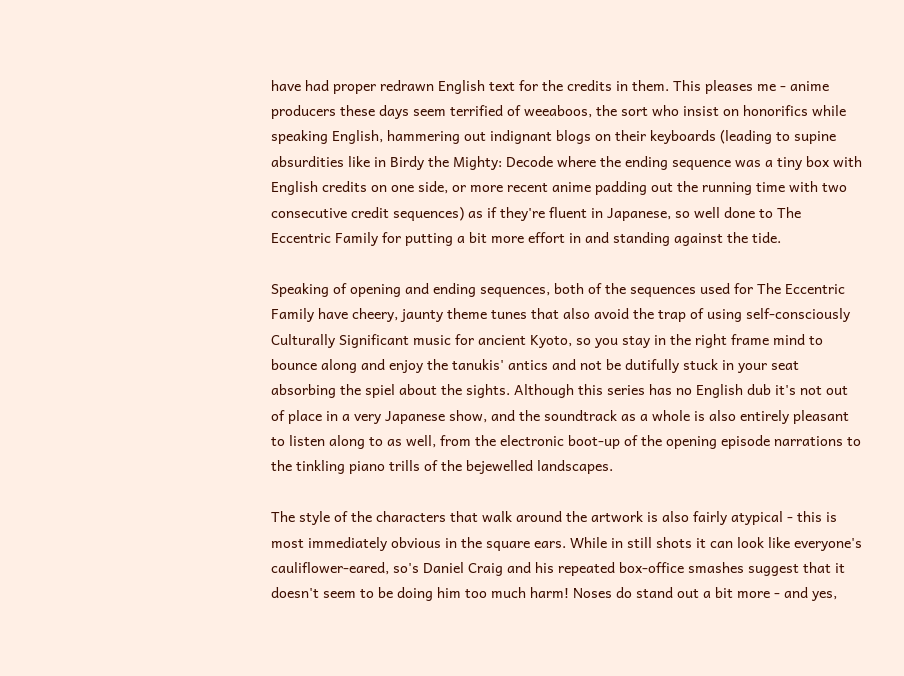have had proper redrawn English text for the credits in them. This pleases me - anime producers these days seem terrified of weeaboos, the sort who insist on honorifics while speaking English, hammering out indignant blogs on their keyboards (leading to supine absurdities like in Birdy the Mighty: Decode where the ending sequence was a tiny box with English credits on one side, or more recent anime padding out the running time with two consecutive credit sequences) as if they're fluent in Japanese, so well done to The Eccentric Family for putting a bit more effort in and standing against the tide.

Speaking of opening and ending sequences, both of the sequences used for The Eccentric Family have cheery, jaunty theme tunes that also avoid the trap of using self-consciously Culturally Significant music for ancient Kyoto, so you stay in the right frame mind to bounce along and enjoy the tanukis' antics and not be dutifully stuck in your seat absorbing the spiel about the sights. Although this series has no English dub it's not out of place in a very Japanese show, and the soundtrack as a whole is also entirely pleasant to listen along to as well, from the electronic boot-up of the opening episode narrations to the tinkling piano trills of the bejewelled landscapes.

The style of the characters that walk around the artwork is also fairly atypical - this is most immediately obvious in the square ears. While in still shots it can look like everyone's cauliflower-eared, so's Daniel Craig and his repeated box-office smashes suggest that it doesn't seem to be doing him too much harm! Noses do stand out a bit more - and yes,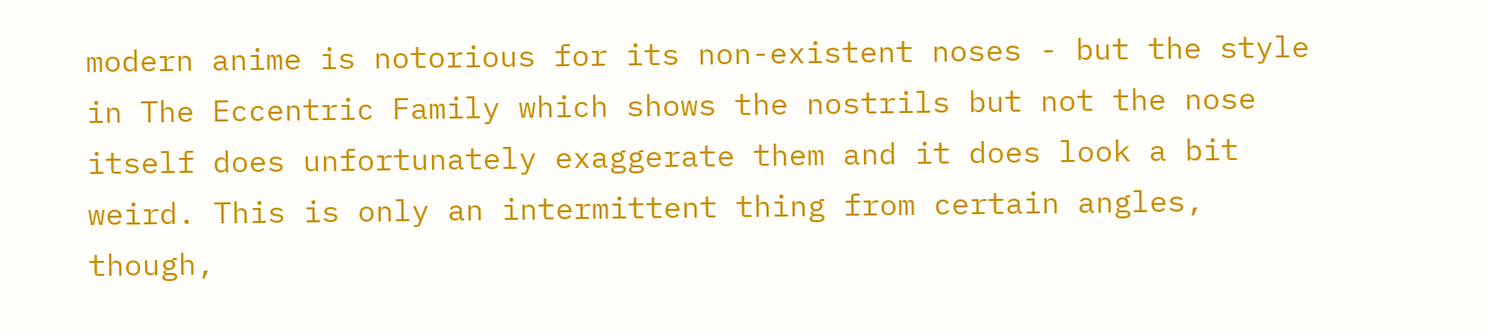modern anime is notorious for its non-existent noses - but the style in The Eccentric Family which shows the nostrils but not the nose itself does unfortunately exaggerate them and it does look a bit weird. This is only an intermittent thing from certain angles, though,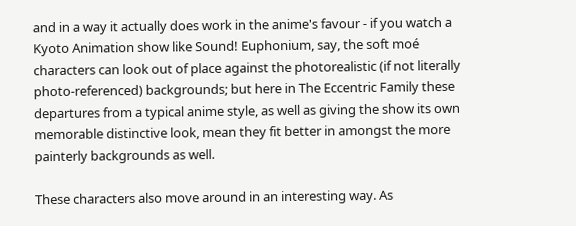and in a way it actually does work in the anime's favour - if you watch a Kyoto Animation show like Sound! Euphonium, say, the soft moé characters can look out of place against the photorealistic (if not literally photo-referenced) backgrounds; but here in The Eccentric Family these departures from a typical anime style, as well as giving the show its own memorable distinctive look, mean they fit better in amongst the more painterly backgrounds as well.

These characters also move around in an interesting way. As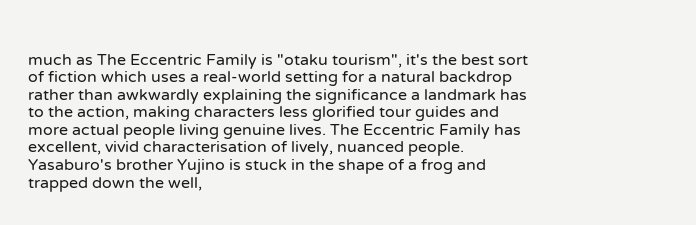much as The Eccentric Family is "otaku tourism", it's the best sort of fiction which uses a real-world setting for a natural backdrop rather than awkwardly explaining the significance a landmark has to the action, making characters less glorified tour guides and more actual people living genuine lives. The Eccentric Family has excellent, vivid characterisation of lively, nuanced people. Yasaburo's brother Yujino is stuck in the shape of a frog and trapped down the well,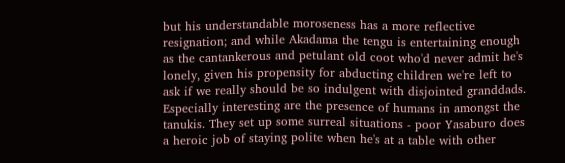but his understandable moroseness has a more reflective resignation; and while Akadama the tengu is entertaining enough as the cantankerous and petulant old coot who'd never admit he's lonely, given his propensity for abducting children we're left to ask if we really should be so indulgent with disjointed granddads. Especially interesting are the presence of humans in amongst the tanukis. They set up some surreal situations - poor Yasaburo does a heroic job of staying polite when he's at a table with other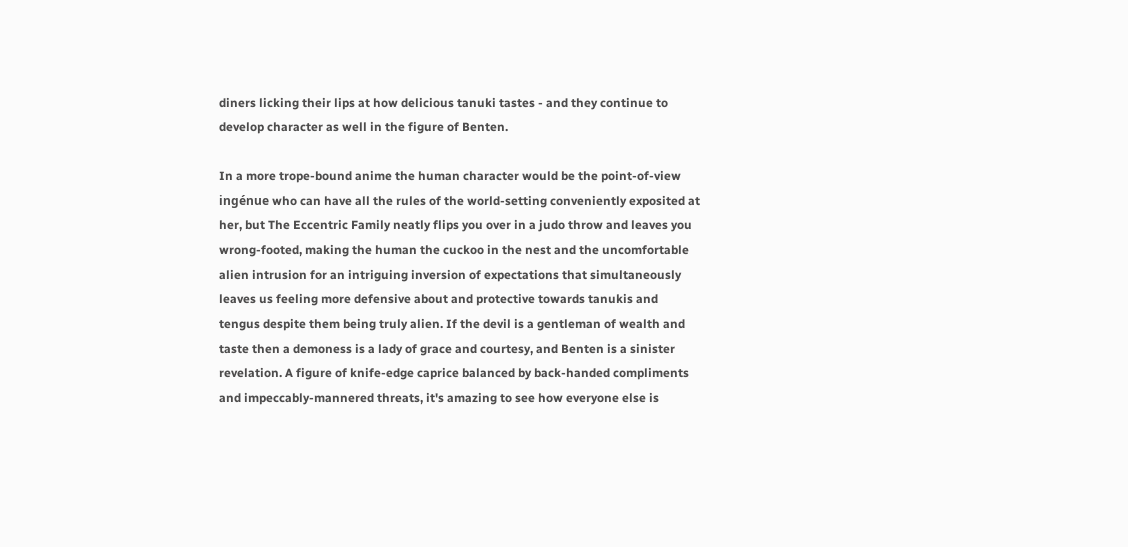diners licking their lips at how delicious tanuki tastes - and they continue to develop character as well in the figure of Benten.

In a more trope-bound anime the human character would be the point-of-view ingénue who can have all the rules of the world-setting conveniently exposited at her, but The Eccentric Family neatly flips you over in a judo throw and leaves you wrong-footed, making the human the cuckoo in the nest and the uncomfortable alien intrusion for an intriguing inversion of expectations that simultaneously leaves us feeling more defensive about and protective towards tanukis and tengus despite them being truly alien. If the devil is a gentleman of wealth and taste then a demoness is a lady of grace and courtesy, and Benten is a sinister revelation. A figure of knife-edge caprice balanced by back-handed compliments and impeccably-mannered threats, it's amazing to see how everyone else is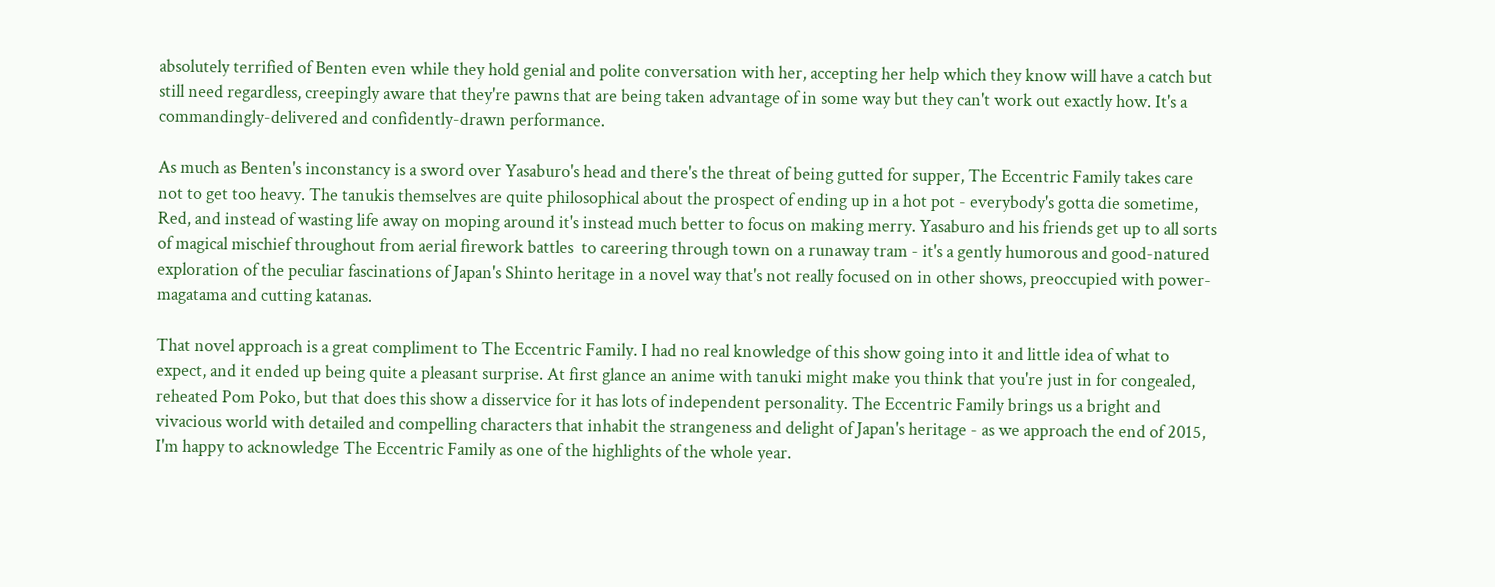absolutely terrified of Benten even while they hold genial and polite conversation with her, accepting her help which they know will have a catch but still need regardless, creepingly aware that they're pawns that are being taken advantage of in some way but they can't work out exactly how. It's a commandingly-delivered and confidently-drawn performance.

As much as Benten's inconstancy is a sword over Yasaburo's head and there's the threat of being gutted for supper, The Eccentric Family takes care not to get too heavy. The tanukis themselves are quite philosophical about the prospect of ending up in a hot pot - everybody's gotta die sometime, Red, and instead of wasting life away on moping around it's instead much better to focus on making merry. Yasaburo and his friends get up to all sorts of magical mischief throughout from aerial firework battles  to careering through town on a runaway tram - it's a gently humorous and good-natured exploration of the peculiar fascinations of Japan's Shinto heritage in a novel way that's not really focused on in other shows, preoccupied with power-magatama and cutting katanas.

That novel approach is a great compliment to The Eccentric Family. I had no real knowledge of this show going into it and little idea of what to expect, and it ended up being quite a pleasant surprise. At first glance an anime with tanuki might make you think that you're just in for congealed, reheated Pom Poko, but that does this show a disservice for it has lots of independent personality. The Eccentric Family brings us a bright and vivacious world with detailed and compelling characters that inhabit the strangeness and delight of Japan's heritage - as we approach the end of 2015, I'm happy to acknowledge The Eccentric Family as one of the highlights of the whole year.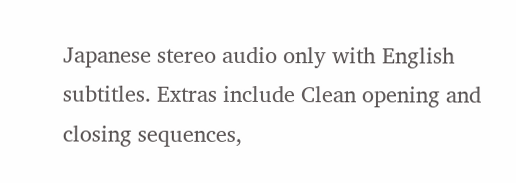Japanese stereo audio only with English subtitles. Extras include Clean opening and closing sequences,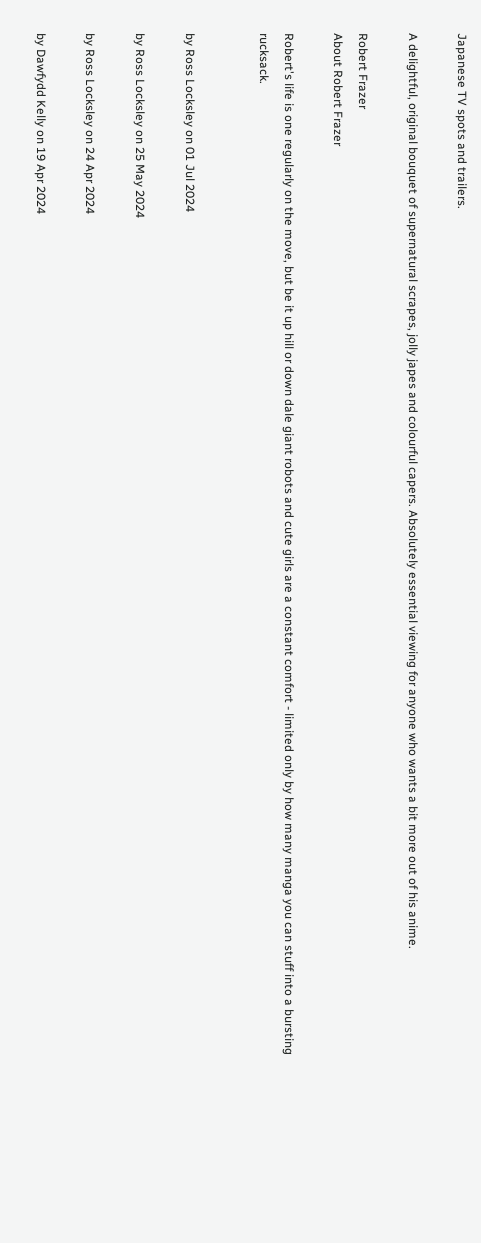Japanese TV spots and trailers.

A delightful, original bouquet of supernatural scrapes, jolly japes and colourful capers. Absolutely essential viewing for anyone who wants a bit more out of his anime.

Robert Frazer
About Robert Frazer

Robert's life is one regularly on the move, but be it up hill or down dale giant robots and cute girls are a constant comfort - limited only by how many manga you can stuff into a bursting rucksack.


by Ross Locksley on 01 Jul 2024

by Ross Locksley on 25 May 2024

by Ross Locksley on 24 Apr 2024

by Dawfydd Kelly on 19 Apr 2024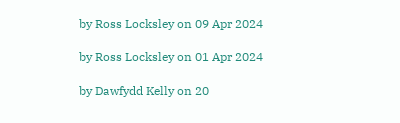by Ross Locksley on 09 Apr 2024

by Ross Locksley on 01 Apr 2024

by Dawfydd Kelly on 20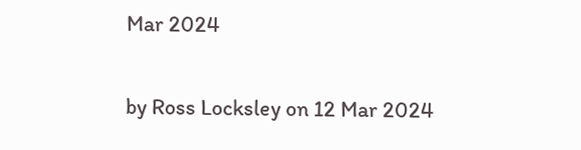Mar 2024

by Ross Locksley on 12 Mar 2024